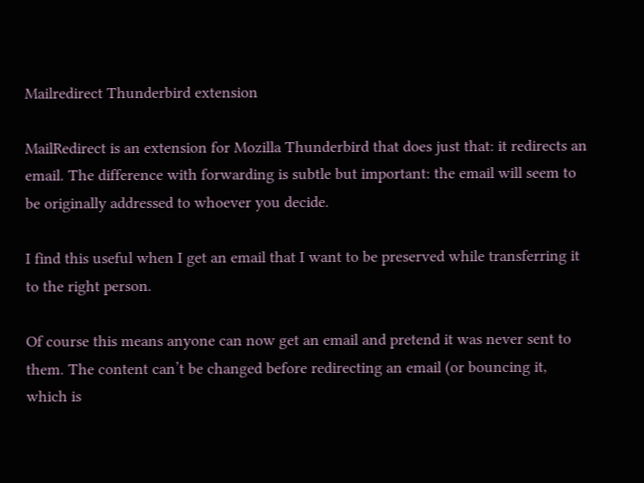Mailredirect Thunderbird extension

MailRedirect is an extension for Mozilla Thunderbird that does just that: it redirects an email. The difference with forwarding is subtle but important: the email will seem to be originally addressed to whoever you decide.

I find this useful when I get an email that I want to be preserved while transferring it to the right person.

Of course this means anyone can now get an email and pretend it was never sent to them. The content can’t be changed before redirecting an email (or bouncing it, which is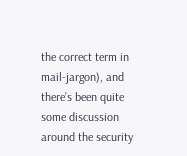the correct term in mail-jargon), and there’s been quite some discussion around the security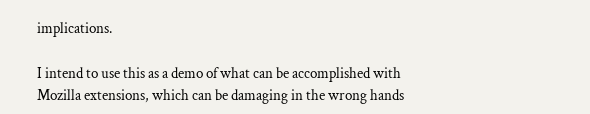implications.

I intend to use this as a demo of what can be accomplished with Mozilla extensions, which can be damaging in the wrong hands